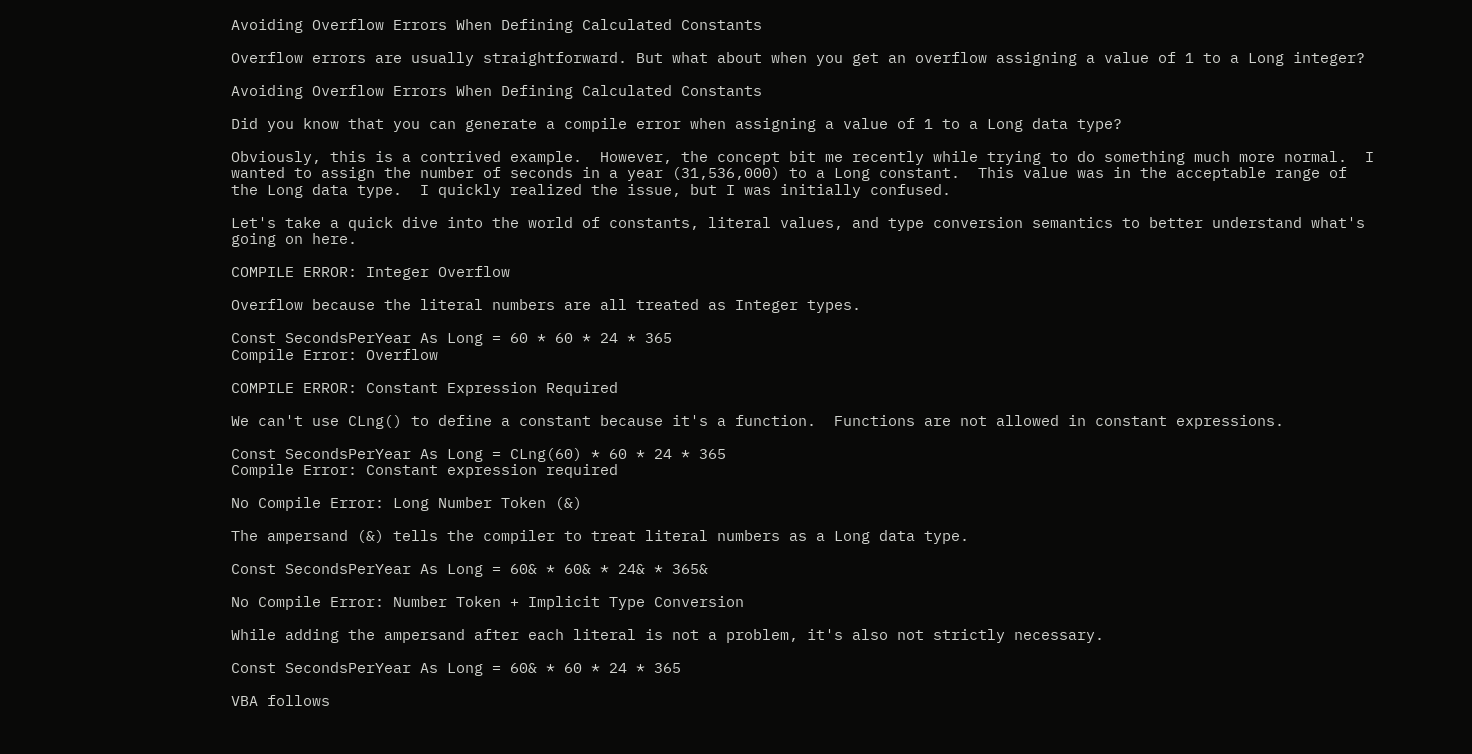Avoiding Overflow Errors When Defining Calculated Constants

Overflow errors are usually straightforward. But what about when you get an overflow assigning a value of 1 to a Long integer?

Avoiding Overflow Errors When Defining Calculated Constants

Did you know that you can generate a compile error when assigning a value of 1 to a Long data type?

Obviously, this is a contrived example.  However, the concept bit me recently while trying to do something much more normal.  I wanted to assign the number of seconds in a year (31,536,000) to a Long constant.  This value was in the acceptable range of the Long data type.  I quickly realized the issue, but I was initially confused.

Let's take a quick dive into the world of constants, literal values, and type conversion semantics to better understand what's going on here.

COMPILE ERROR: Integer Overflow

Overflow because the literal numbers are all treated as Integer types.

Const SecondsPerYear As Long = 60 * 60 * 24 * 365
Compile Error: Overflow

COMPILE ERROR: Constant Expression Required

We can't use CLng() to define a constant because it's a function.  Functions are not allowed in constant expressions.

Const SecondsPerYear As Long = CLng(60) * 60 * 24 * 365
Compile Error: Constant expression required

No Compile Error: Long Number Token (&)

The ampersand (&) tells the compiler to treat literal numbers as a Long data type.

Const SecondsPerYear As Long = 60& * 60& * 24& * 365&

No Compile Error: Number Token + Implicit Type Conversion

While adding the ampersand after each literal is not a problem, it's also not strictly necessary.

Const SecondsPerYear As Long = 60& * 60 * 24 * 365

VBA follows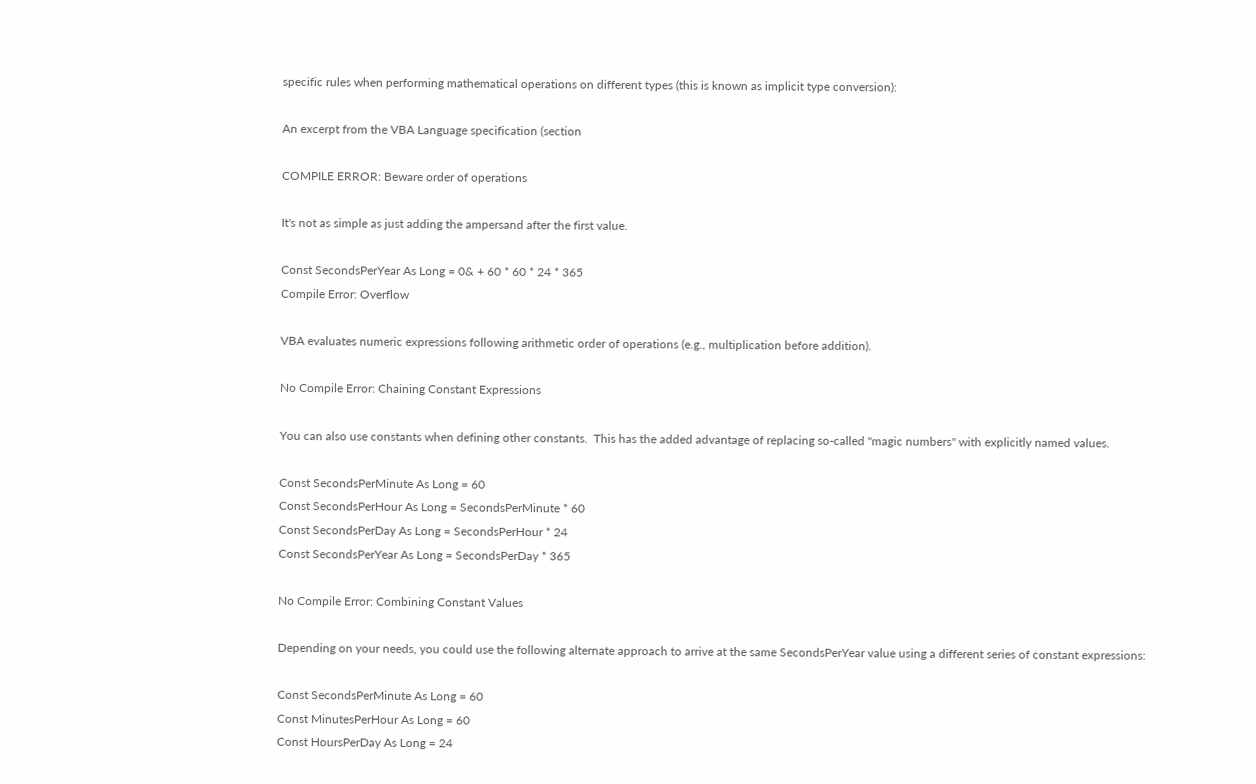specific rules when performing mathematical operations on different types (this is known as implicit type conversion):

An excerpt from the VBA Language specification (section

COMPILE ERROR: Beware order of operations

It's not as simple as just adding the ampersand after the first value.

Const SecondsPerYear As Long = 0& + 60 * 60 * 24 * 365
Compile Error: Overflow

VBA evaluates numeric expressions following arithmetic order of operations (e.g., multiplication before addition).

No Compile Error: Chaining Constant Expressions

You can also use constants when defining other constants.  This has the added advantage of replacing so-called "magic numbers" with explicitly named values.

Const SecondsPerMinute As Long = 60
Const SecondsPerHour As Long = SecondsPerMinute * 60
Const SecondsPerDay As Long = SecondsPerHour * 24
Const SecondsPerYear As Long = SecondsPerDay * 365

No Compile Error: Combining Constant Values

Depending on your needs, you could use the following alternate approach to arrive at the same SecondsPerYear value using a different series of constant expressions:

Const SecondsPerMinute As Long = 60
Const MinutesPerHour As Long = 60
Const HoursPerDay As Long = 24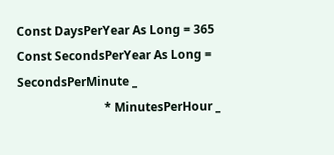Const DaysPerYear As Long = 365
Const SecondsPerYear As Long = SecondsPerMinute _
                             * MinutesPerHour _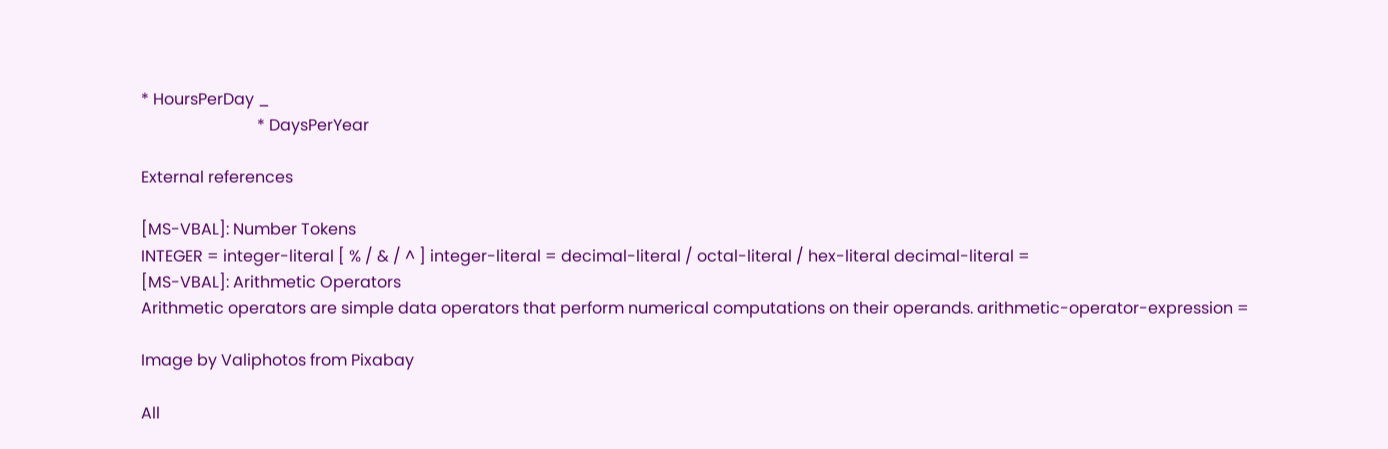* HoursPerDay _
                             * DaysPerYear

External references

[MS-VBAL]: Number Tokens
INTEGER = integer-literal [ % / & / ^ ] integer-literal = decimal-literal / octal-literal / hex-literal decimal-literal =
[MS-VBAL]: Arithmetic Operators
Arithmetic operators are simple data operators that perform numerical computations on their operands. arithmetic-operator-expression =

Image by Valiphotos from Pixabay

All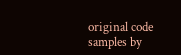original code samples by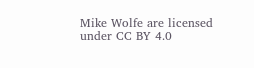Mike Wolfe are licensed under CC BY 4.0